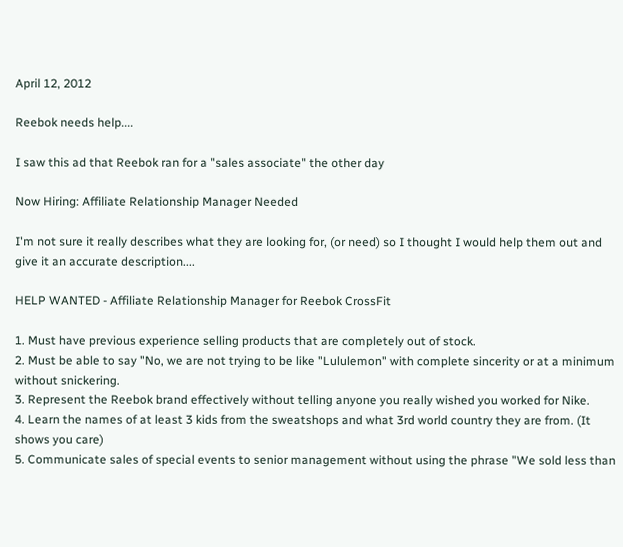April 12, 2012

Reebok needs help....

I saw this ad that Reebok ran for a "sales associate" the other day

Now Hiring: Affiliate Relationship Manager Needed

I'm not sure it really describes what they are looking for, (or need) so I thought I would help them out and give it an accurate description....

HELP WANTED - Affiliate Relationship Manager for Reebok CrossFit

1. Must have previous experience selling products that are completely out of stock.
2. Must be able to say "No, we are not trying to be like "Lululemon" with complete sincerity or at a minimum without snickering.
3. Represent the Reebok brand effectively without telling anyone you really wished you worked for Nike.
4. Learn the names of at least 3 kids from the sweatshops and what 3rd world country they are from. (It shows you care)
5. Communicate sales of special events to senior management without using the phrase "We sold less than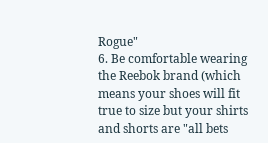Rogue"
6. Be comfortable wearing the Reebok brand (which means your shoes will fit true to size but your shirts and shorts are "all bets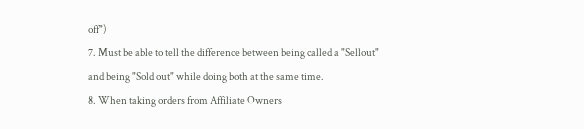off")
7. Must be able to tell the difference between being called a "Sellout" and being "Sold out" while doing both at the same time.
8. When taking orders from Affiliate Owners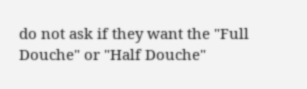do not ask if they want the "Full Douche" or "Half Douche"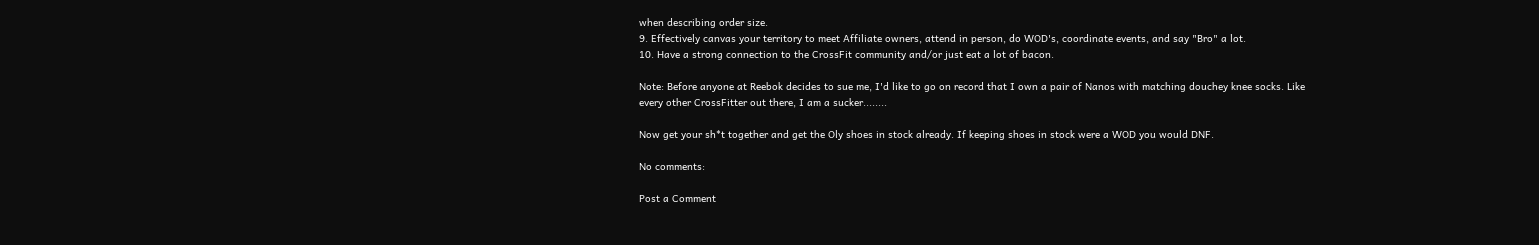when describing order size.
9. Effectively canvas your territory to meet Affiliate owners, attend in person, do WOD's, coordinate events, and say "Bro" a lot.
10. Have a strong connection to the CrossFit community and/or just eat a lot of bacon.

Note: Before anyone at Reebok decides to sue me, I'd like to go on record that I own a pair of Nanos with matching douchey knee socks. Like every other CrossFitter out there, I am a sucker........

Now get your sh*t together and get the Oly shoes in stock already. If keeping shoes in stock were a WOD you would DNF.

No comments:

Post a Comment